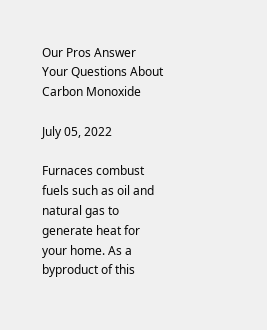Our Pros Answer Your Questions About Carbon Monoxide

July 05, 2022

Furnaces combust fuels such as oil and natural gas to generate heat for your home. As a byproduct of this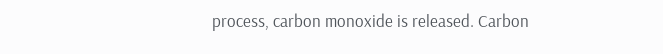process, carbon monoxide is released. Carbon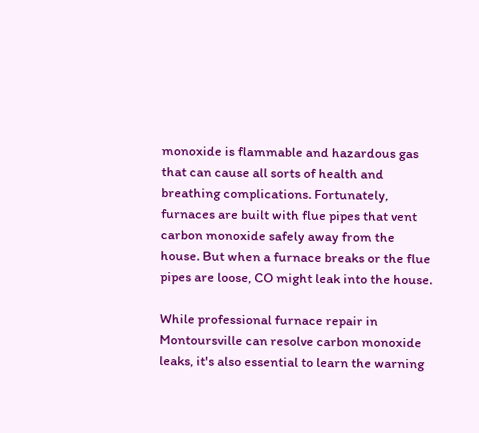monoxide is flammable and hazardous gas that can cause all sorts of health and breathing complications. Fortunately, furnaces are built with flue pipes that vent carbon monoxide safely away from the house. But when a furnace breaks or the flue pipes are loose, CO might leak into the house.

While professional furnace repair in Montoursville can resolve carbon monoxide leaks, it's also essential to learn the warning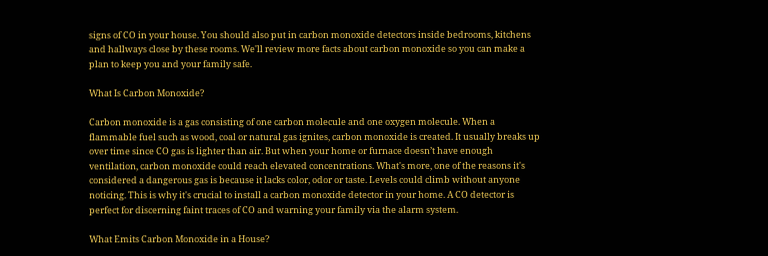signs of CO in your house. You should also put in carbon monoxide detectors inside bedrooms, kitchens and hallways close by these rooms. We'll review more facts about carbon monoxide so you can make a plan to keep you and your family safe.

What Is Carbon Monoxide?

Carbon monoxide is a gas consisting of one carbon molecule and one oxygen molecule. When a flammable fuel such as wood, coal or natural gas ignites, carbon monoxide is created. It usually breaks up over time since CO gas is lighter than air. But when your home or furnace doesn’t have enough ventilation, carbon monoxide could reach elevated concentrations. What's more, one of the reasons it's considered a dangerous gas is because it lacks color, odor or taste. Levels could climb without anyone noticing. This is why it's crucial to install a carbon monoxide detector in your home. A CO detector is perfect for discerning faint traces of CO and warning your family via the alarm system.

What Emits Carbon Monoxide in a House?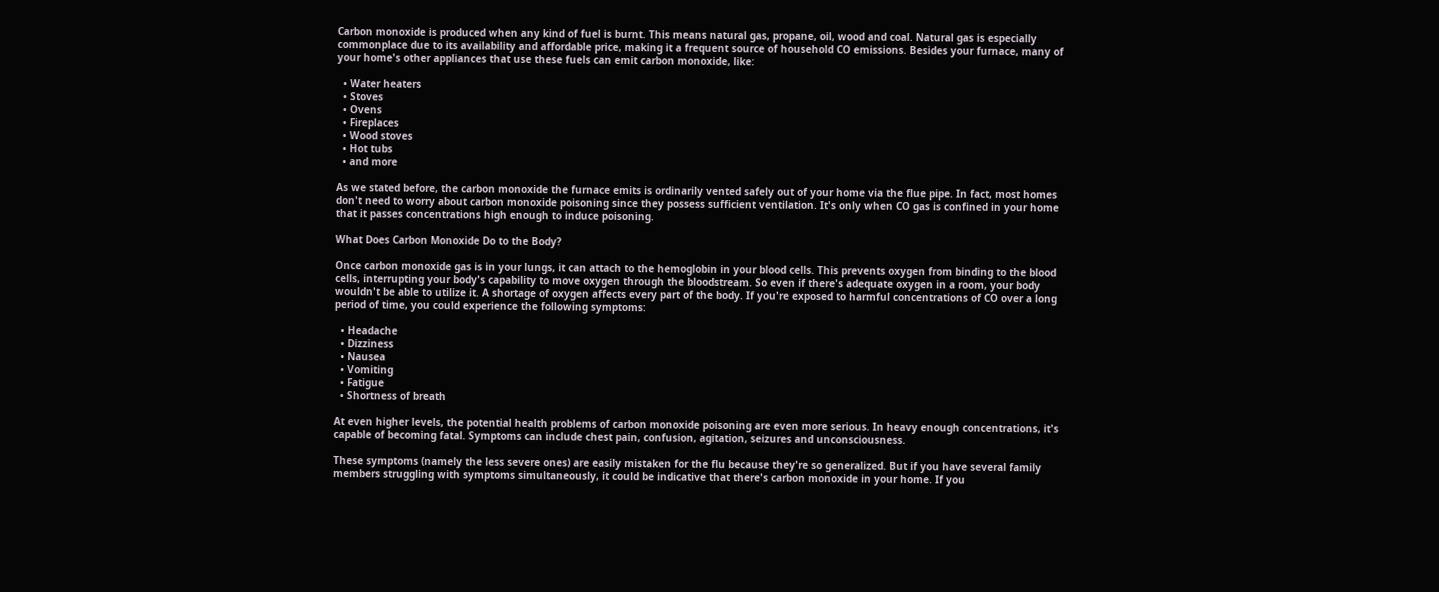Carbon monoxide is produced when any kind of fuel is burnt. This means natural gas, propane, oil, wood and coal. Natural gas is especially commonplace due to its availability and affordable price, making it a frequent source of household CO emissions. Besides your furnace, many of your home's other appliances that use these fuels can emit carbon monoxide, like:

  • Water heaters
  • Stoves
  • Ovens
  • Fireplaces
  • Wood stoves
  • Hot tubs
  • and more

As we stated before, the carbon monoxide the furnace emits is ordinarily vented safely out of your home via the flue pipe. In fact, most homes don't need to worry about carbon monoxide poisoning since they possess sufficient ventilation. It's only when CO gas is confined in your home that it passes concentrations high enough to induce poisoning.

What Does Carbon Monoxide Do to the Body?

Once carbon monoxide gas is in your lungs, it can attach to the hemoglobin in your blood cells. This prevents oxygen from binding to the blood cells, interrupting your body's capability to move oxygen through the bloodstream. So even if there's adequate oxygen in a room, your body wouldn't be able to utilize it. A shortage of oxygen affects every part of the body. If you're exposed to harmful concentrations of CO over a long period of time, you could experience the following symptoms:

  • Headache
  • Dizziness
  • Nausea
  • Vomiting
  • Fatigue
  • Shortness of breath

At even higher levels, the potential health problems of carbon monoxide poisoning are even more serious. In heavy enough concentrations, it's capable of becoming fatal. Symptoms can include chest pain, confusion, agitation, seizures and unconsciousness.

These symptoms (namely the less severe ones) are easily mistaken for the flu because they're so generalized. But if you have several family members struggling with symptoms simultaneously, it could be indicative that there's carbon monoxide in your home. If you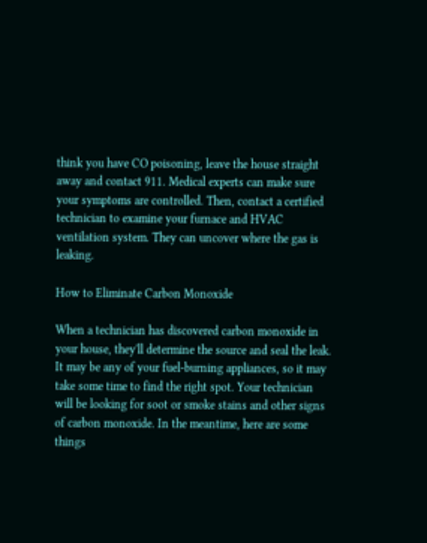think you have CO poisoning, leave the house straight away and contact 911. Medical experts can make sure your symptoms are controlled. Then, contact a certified technician to examine your furnace and HVAC ventilation system. They can uncover where the gas is leaking.

How to Eliminate Carbon Monoxide

When a technician has discovered carbon monoxide in your house, they'll determine the source and seal the leak. It may be any of your fuel-burning appliances, so it may take some time to find the right spot. Your technician will be looking for soot or smoke stains and other signs of carbon monoxide. In the meantime, here are some things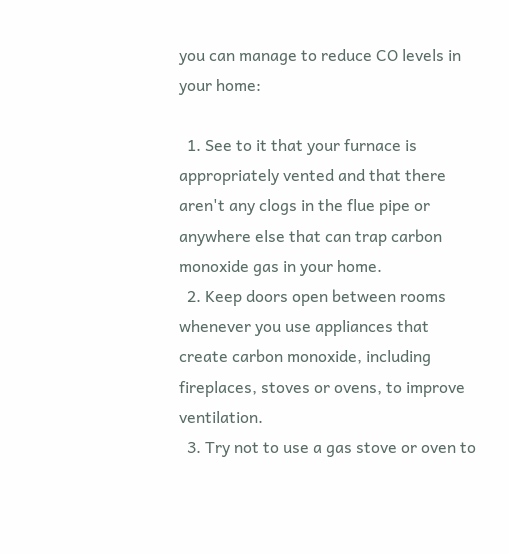you can manage to reduce CO levels in your home:

  1. See to it that your furnace is appropriately vented and that there aren't any clogs in the flue pipe or anywhere else that can trap carbon monoxide gas in your home.
  2. Keep doors open between rooms whenever you use appliances that create carbon monoxide, including fireplaces, stoves or ovens, to improve ventilation.
  3. Try not to use a gas stove or oven to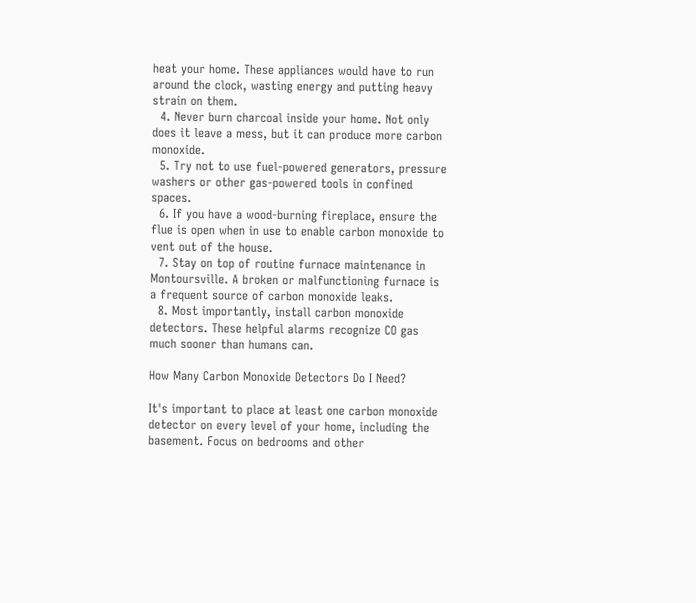heat your home. These appliances would have to run around the clock, wasting energy and putting heavy strain on them.
  4. Never burn charcoal inside your home. Not only does it leave a mess, but it can produce more carbon monoxide.
  5. Try not to use fuel-powered generators, pressure washers or other gas-powered tools in confined spaces.
  6. If you have a wood-burning fireplace, ensure the flue is open when in use to enable carbon monoxide to vent out of the house.
  7. Stay on top of routine furnace maintenance in Montoursville. A broken or malfunctioning furnace is a frequent source of carbon monoxide leaks.
  8. Most importantly, install carbon monoxide detectors. These helpful alarms recognize CO gas much sooner than humans can.

How Many Carbon Monoxide Detectors Do I Need?

It's important to place at least one carbon monoxide detector on every level of your home, including the basement. Focus on bedrooms and other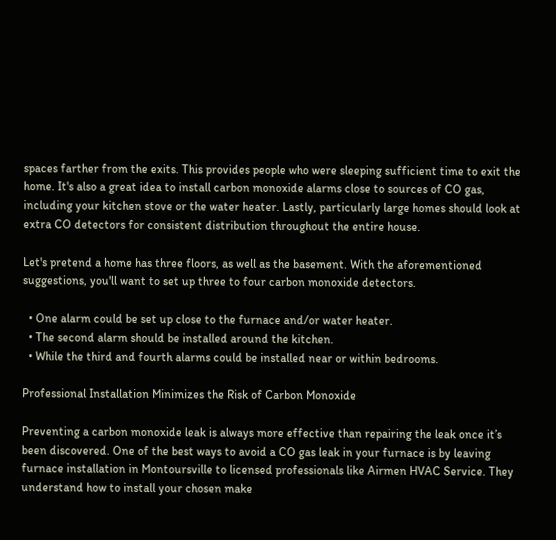spaces farther from the exits. This provides people who were sleeping sufficient time to exit the home. It's also a great idea to install carbon monoxide alarms close to sources of CO gas, including your kitchen stove or the water heater. Lastly, particularly large homes should look at extra CO detectors for consistent distribution throughout the entire house.

Let's pretend a home has three floors, as well as the basement. With the aforementioned suggestions, you'll want to set up three to four carbon monoxide detectors.

  • One alarm could be set up close to the furnace and/or water heater.
  • The second alarm should be installed around the kitchen.
  • While the third and fourth alarms could be installed near or within bedrooms.

Professional Installation Minimizes the Risk of Carbon Monoxide

Preventing a carbon monoxide leak is always more effective than repairing the leak once it’s been discovered. One of the best ways to avoid a CO gas leak in your furnace is by leaving furnace installation in Montoursville to licensed professionals like Airmen HVAC Service. They understand how to install your chosen make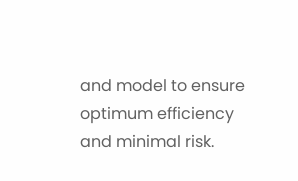and model to ensure optimum efficiency and minimal risk.